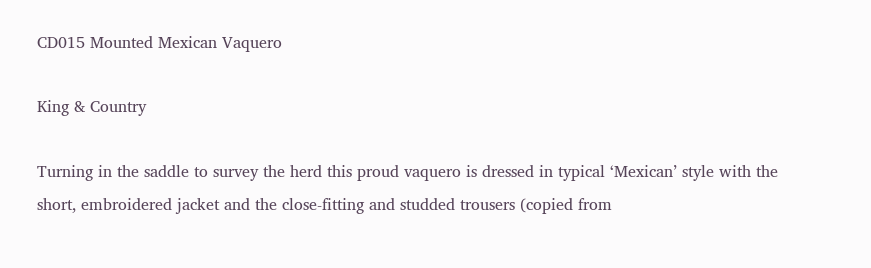CD015 Mounted Mexican Vaquero

King & Country

Turning in the saddle to survey the herd this proud vaquero is dressed in typical ‘Mexican’ style with the short, embroidered jacket and the close-fitting and studded trousers (copied from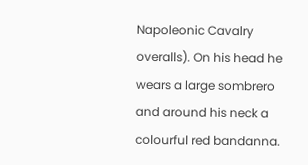Napoleonic Cavalry overalls). On his head he wears a large sombrero and around his neck a colourful red bandanna.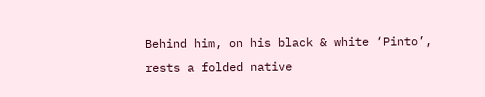Behind him, on his black & white ‘Pinto’, rests a folded native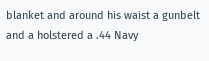blanket and around his waist a gunbelt and a holstered a .44 Navy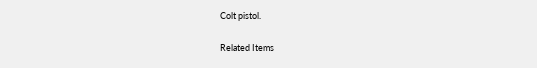Colt pistol.

Related Items